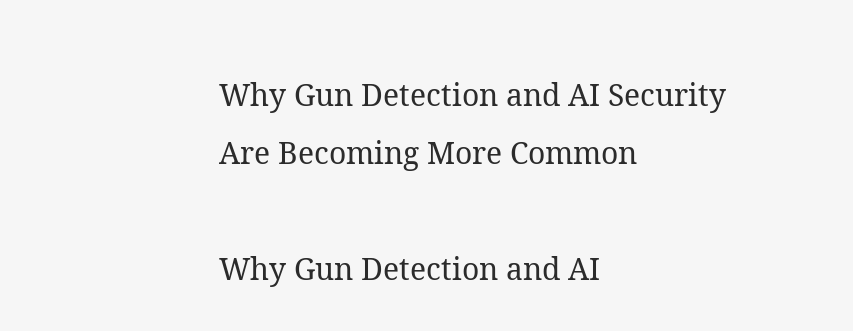Why Gun Detection and AI Security Are Becoming More Common

Why Gun Detection and AI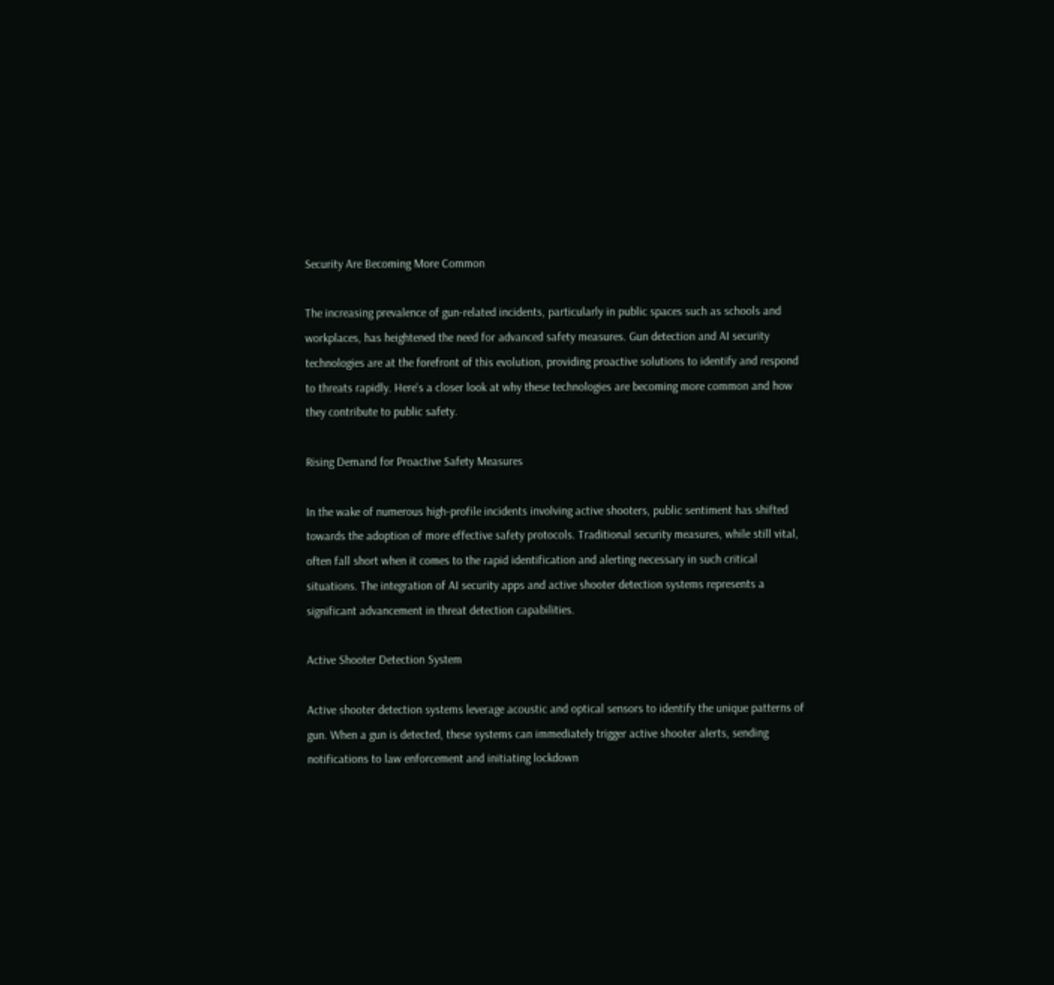Security Are Becoming More Common

The increasing prevalence of gun-related incidents, particularly in public spaces such as schools and workplaces, has heightened the need for advanced safety measures. Gun detection and AI security technologies are at the forefront of this evolution, providing proactive solutions to identify and respond to threats rapidly. Here's a closer look at why these technologies are becoming more common and how they contribute to public safety.

Rising Demand for Proactive Safety Measures

In the wake of numerous high-profile incidents involving active shooters, public sentiment has shifted towards the adoption of more effective safety protocols. Traditional security measures, while still vital, often fall short when it comes to the rapid identification and alerting necessary in such critical situations. The integration of AI security apps and active shooter detection systems represents a significant advancement in threat detection capabilities.

Active Shooter Detection System

Active shooter detection systems leverage acoustic and optical sensors to identify the unique patterns of gun. When a gun is detected, these systems can immediately trigger active shooter alerts, sending notifications to law enforcement and initiating lockdown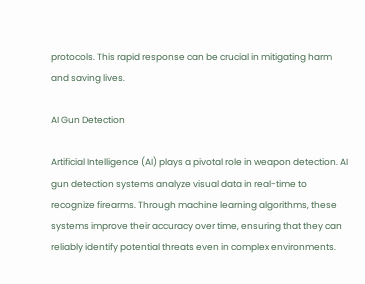protocols. This rapid response can be crucial in mitigating harm and saving lives.

AI Gun Detection

Artificial Intelligence (AI) plays a pivotal role in weapon detection. AI gun detection systems analyze visual data in real-time to recognize firearms. Through machine learning algorithms, these systems improve their accuracy over time, ensuring that they can reliably identify potential threats even in complex environments.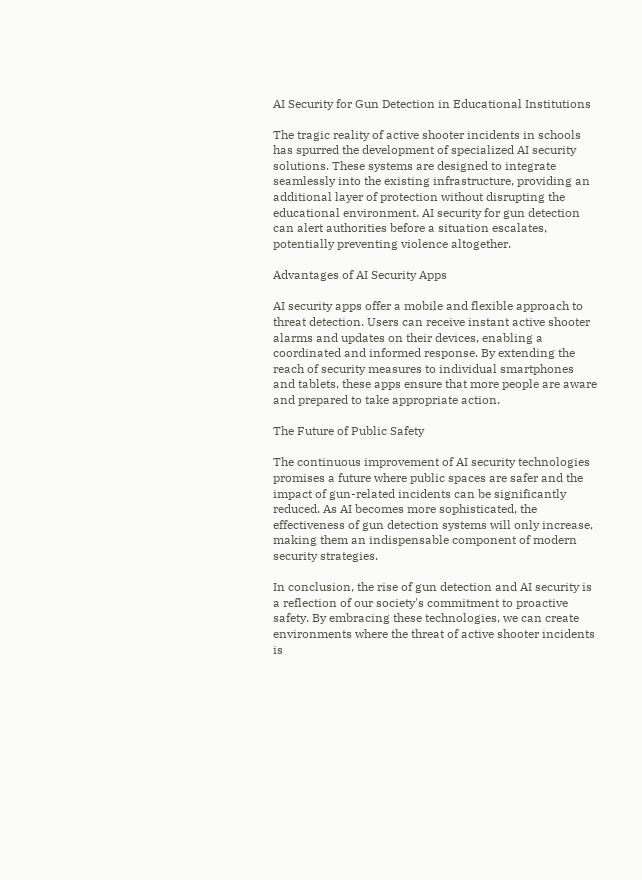AI Security for Gun Detection in Educational Institutions

The tragic reality of active shooter incidents in schools has spurred the development of specialized AI security solutions. These systems are designed to integrate seamlessly into the existing infrastructure, providing an additional layer of protection without disrupting the educational environment. AI security for gun detection can alert authorities before a situation escalates, potentially preventing violence altogether.

Advantages of AI Security Apps

AI security apps offer a mobile and flexible approach to threat detection. Users can receive instant active shooter alarms and updates on their devices, enabling a coordinated and informed response. By extending the reach of security measures to individual smartphones and tablets, these apps ensure that more people are aware and prepared to take appropriate action.

The Future of Public Safety

The continuous improvement of AI security technologies promises a future where public spaces are safer and the impact of gun-related incidents can be significantly reduced. As AI becomes more sophisticated, the effectiveness of gun detection systems will only increase, making them an indispensable component of modern security strategies.

In conclusion, the rise of gun detection and AI security is a reflection of our society's commitment to proactive safety. By embracing these technologies, we can create environments where the threat of active shooter incidents is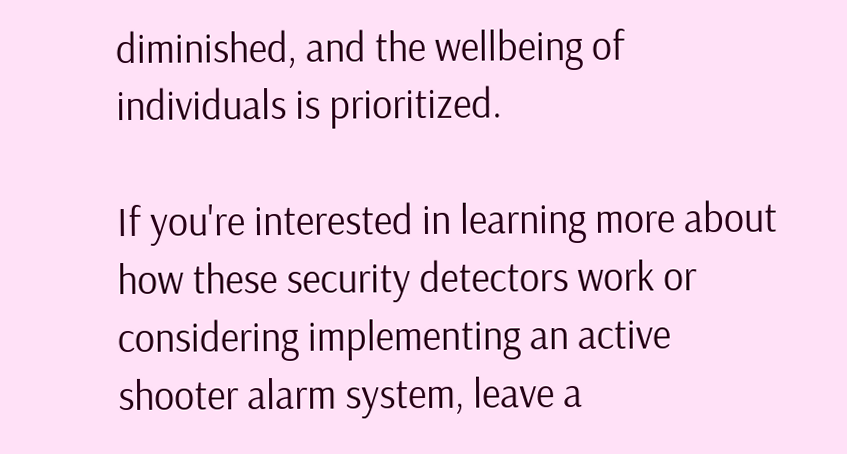diminished, and the wellbeing of individuals is prioritized.

If you're interested in learning more about how these security detectors work or considering implementing an active shooter alarm system, leave a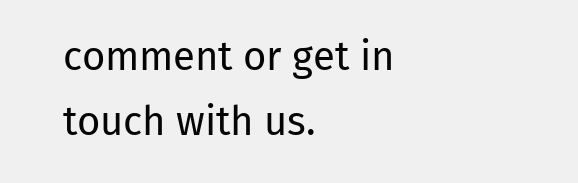comment or get in touch with us.